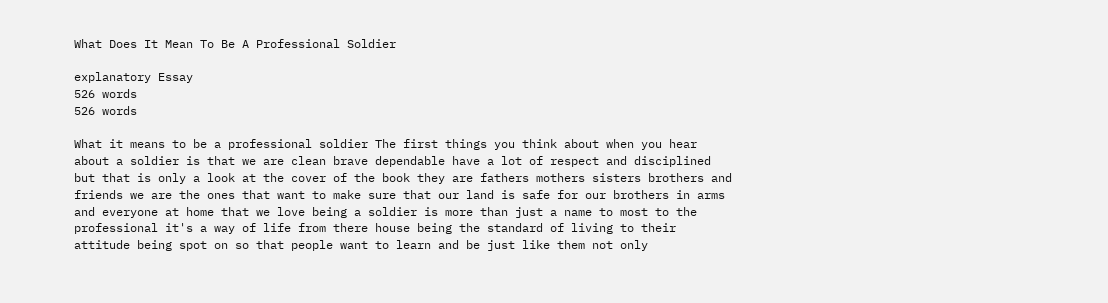What Does It Mean To Be A Professional Soldier

explanatory Essay
526 words
526 words

What it means to be a professional soldier The first things you think about when you hear about a soldier is that we are clean brave dependable have a lot of respect and disciplined but that is only a look at the cover of the book they are fathers mothers sisters brothers and friends we are the ones that want to make sure that our land is safe for our brothers in arms and everyone at home that we love being a soldier is more than just a name to most to the professional it's a way of life from there house being the standard of living to their attitude being spot on so that people want to learn and be just like them not only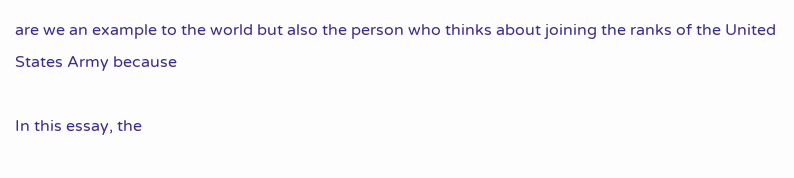are we an example to the world but also the person who thinks about joining the ranks of the United States Army because

In this essay, the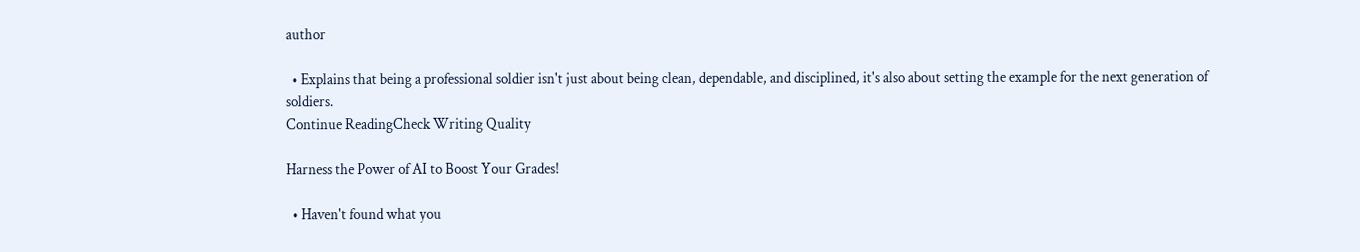author

  • Explains that being a professional soldier isn't just about being clean, dependable, and disciplined, it's also about setting the example for the next generation of soldiers.
Continue ReadingCheck Writing Quality

Harness the Power of AI to Boost Your Grades!

  • Haven't found what you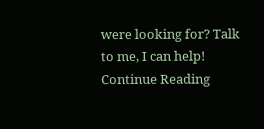were looking for? Talk to me, I can help!
Continue Reading